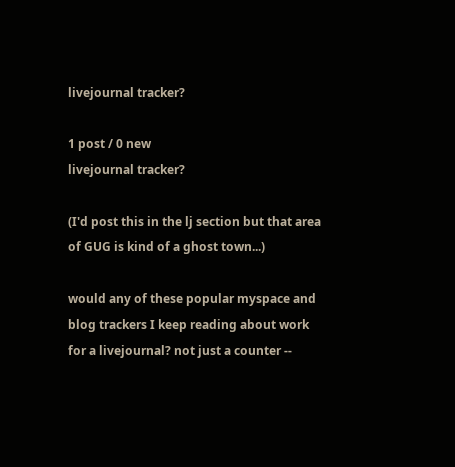livejournal tracker?

1 post / 0 new
livejournal tracker?

(I'd post this in the lj section but that area of GUG is kind of a ghost town...)

would any of these popular myspace and blog trackers I keep reading about work for a livejournal? not just a counter --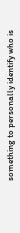something to personally identify who is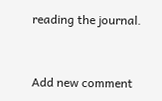reading the journal.


Add new comment